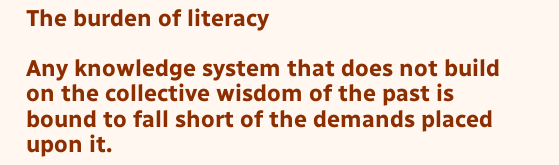The burden of literacy

Any knowledge system that does not build on the collective wisdom of the past is bound to fall short of the demands placed upon it.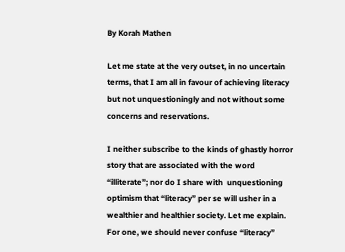By Korah Mathen

Let me state at the very outset, in no uncertain terms, that I am all in favour of achieving literacy but not unquestioningly and not without some concerns and reservations.

I neither subscribe to the kinds of ghastly horror story that are associated with the word “illiterate”; nor do I share with  unquestioning optimism that “literacy” per se will usher in a wealthier and healthier society. Let me explain.
For one, we should never confuse “literacy”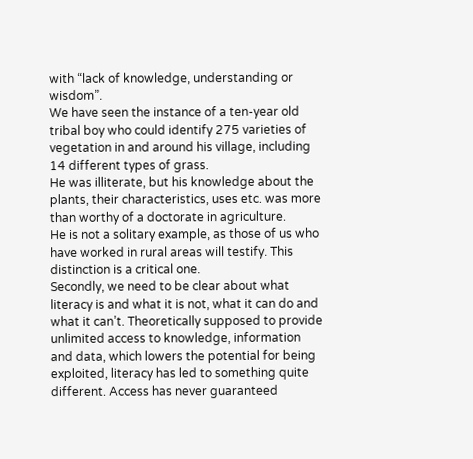with “lack of knowledge, understanding or wisdom”.
We have seen the instance of a ten-year old tribal boy who could identify 275 varieties of vegetation in and around his village, including 14 different types of grass.
He was illiterate, but his knowledge about the plants, their characteristics, uses etc. was more than worthy of a doctorate in agriculture.
He is not a solitary example, as those of us who have worked in rural areas will testify. This distinction is a critical one.
Secondly, we need to be clear about what literacy is and what it is not, what it can do and what it can’t. Theoretically supposed to provide unlimited access to knowledge, information and data, which lowers the potential for being exploited, literacy has led to something quite different. Access has never guaranteed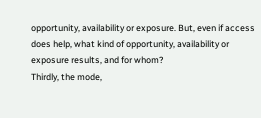opportunity, availability or exposure. But, even if access does help, what kind of opportunity, availability or exposure results, and for whom?
Thirdly, the mode,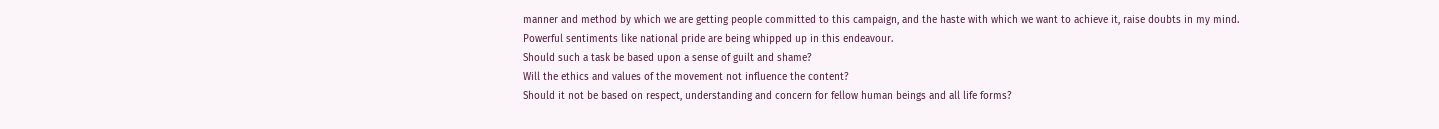manner and method by which we are getting people committed to this campaign, and the haste with which we want to achieve it, raise doubts in my mind.
Powerful sentiments like national pride are being whipped up in this endeavour.
Should such a task be based upon a sense of guilt and shame?
Will the ethics and values of the movement not influence the content?
Should it not be based on respect, understanding and concern for fellow human beings and all life forms?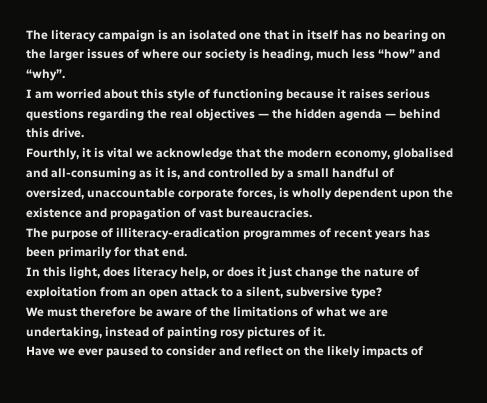The literacy campaign is an isolated one that in itself has no bearing on the larger issues of where our society is heading, much less “how” and “why”.
I am worried about this style of functioning because it raises serious questions regarding the real objectives — the hidden agenda — behind this drive.
Fourthly, it is vital we acknowledge that the modern economy, globalised and all-consuming as it is, and controlled by a small handful of oversized, unaccountable corporate forces, is wholly dependent upon the existence and propagation of vast bureaucracies.
The purpose of illiteracy-eradication programmes of recent years has been primarily for that end.
In this light, does literacy help, or does it just change the nature of exploitation from an open attack to a silent, subversive type?
We must therefore be aware of the limitations of what we are undertaking, instead of painting rosy pictures of it.
Have we ever paused to consider and reflect on the likely impacts of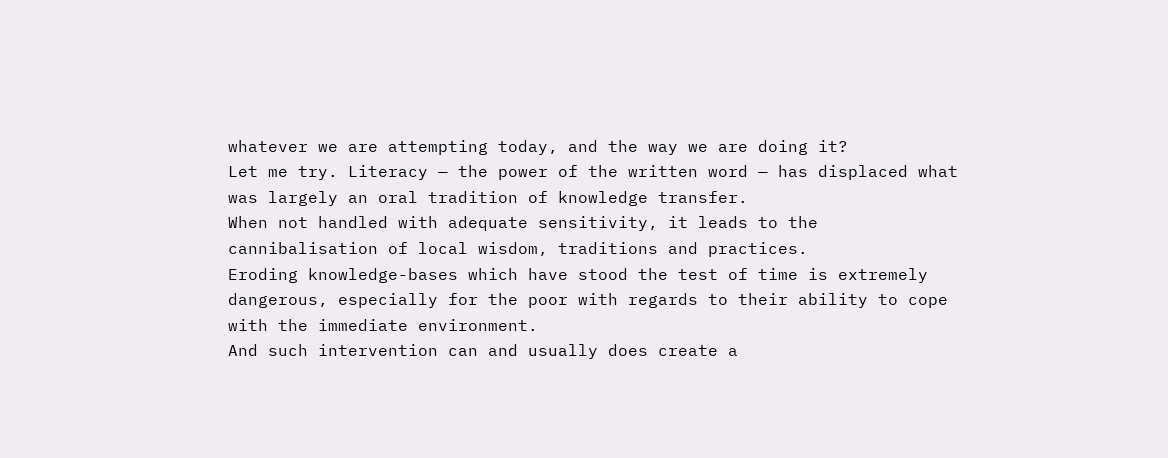whatever we are attempting today, and the way we are doing it?
Let me try. Literacy — the power of the written word — has displaced what was largely an oral tradition of knowledge transfer.
When not handled with adequate sensitivity, it leads to the cannibalisation of local wisdom, traditions and practices.
Eroding knowledge-bases which have stood the test of time is extremely dangerous, especially for the poor with regards to their ability to cope with the immediate environment.
And such intervention can and usually does create a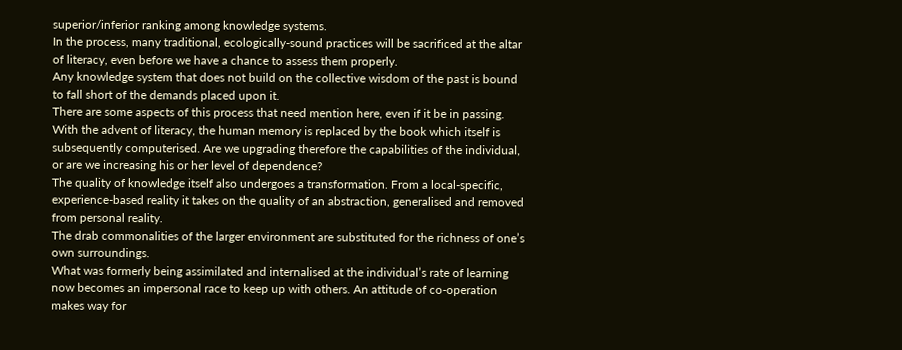superior/inferior ranking among knowledge systems.
In the process, many traditional, ecologically-sound practices will be sacrificed at the altar of literacy, even before we have a chance to assess them properly.
Any knowledge system that does not build on the collective wisdom of the past is bound to fall short of the demands placed upon it.
There are some aspects of this process that need mention here, even if it be in passing.
With the advent of literacy, the human memory is replaced by the book which itself is subsequently computerised. Are we upgrading therefore the capabilities of the individual, or are we increasing his or her level of dependence?
The quality of knowledge itself also undergoes a transformation. From a local-specific, experience-based reality it takes on the quality of an abstraction, generalised and removed from personal reality.
The drab commonalities of the larger environment are substituted for the richness of one’s own surroundings.
What was formerly being assimilated and internalised at the individual’s rate of learning now becomes an impersonal race to keep up with others. An attitude of co-operation makes way for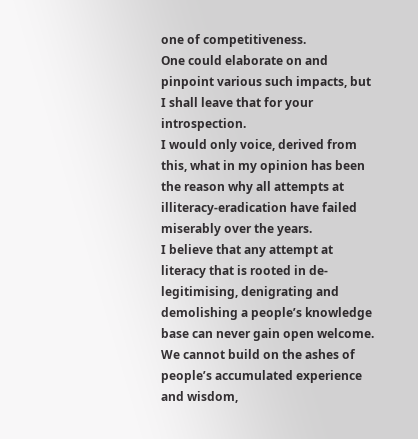one of competitiveness.
One could elaborate on and pinpoint various such impacts, but I shall leave that for your introspection.
I would only voice, derived from this, what in my opinion has been the reason why all attempts at illiteracy-eradication have failed miserably over the years.
I believe that any attempt at literacy that is rooted in de-legitimising, denigrating and demolishing a people’s knowledge base can never gain open welcome.
We cannot build on the ashes of people’s accumulated experience and wisdom,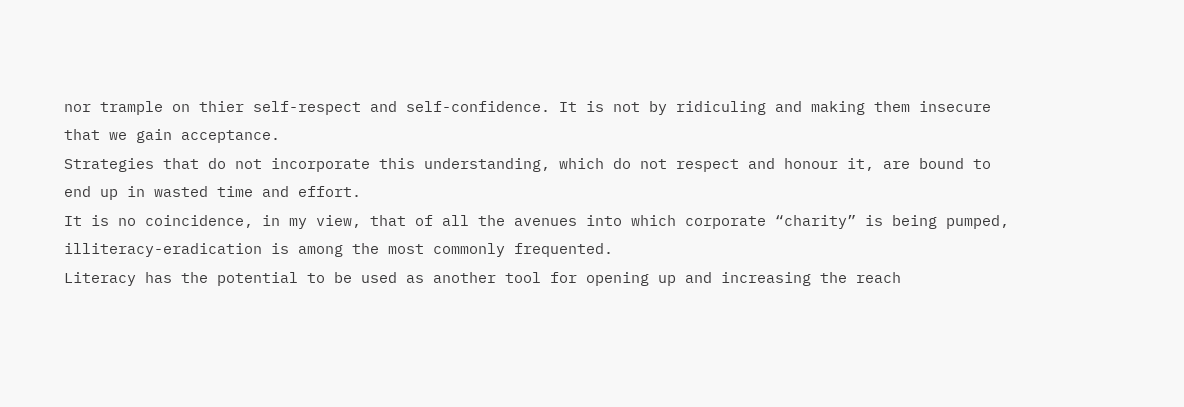nor trample on thier self-respect and self-confidence. It is not by ridiculing and making them insecure that we gain acceptance.
Strategies that do not incorporate this understanding, which do not respect and honour it, are bound to end up in wasted time and effort.
It is no coincidence, in my view, that of all the avenues into which corporate “charity” is being pumped, illiteracy-eradication is among the most commonly frequented.
Literacy has the potential to be used as another tool for opening up and increasing the reach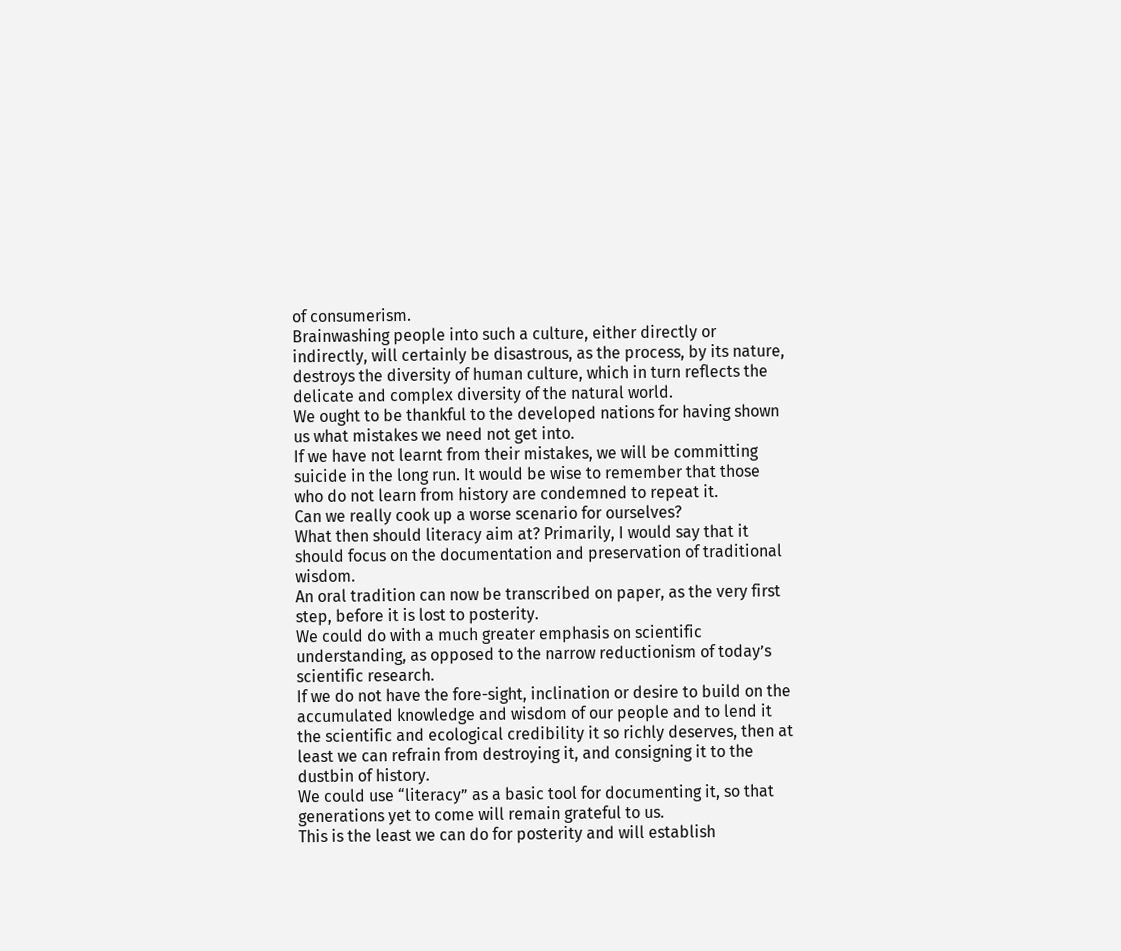of consumerism.
Brainwashing people into such a culture, either directly or indirectly, will certainly be disastrous, as the process, by its nature, destroys the diversity of human culture, which in turn reflects the delicate and complex diversity of the natural world.
We ought to be thankful to the developed nations for having shown us what mistakes we need not get into.
If we have not learnt from their mistakes, we will be committing suicide in the long run. It would be wise to remember that those who do not learn from history are condemned to repeat it.
Can we really cook up a worse scenario for ourselves?
What then should literacy aim at? Primarily, I would say that it should focus on the documentation and preservation of traditional wisdom.
An oral tradition can now be transcribed on paper, as the very first step, before it is lost to posterity.
We could do with a much greater emphasis on scientific understanding, as opposed to the narrow reductionism of today’s scientific research.
If we do not have the fore-sight, inclination or desire to build on the accumulated knowledge and wisdom of our people and to lend it the scientific and ecological credibility it so richly deserves, then at least we can refrain from destroying it, and consigning it to the dustbin of history.
We could use “literacy” as a basic tool for documenting it, so that generations yet to come will remain grateful to us.
This is the least we can do for posterity and will establish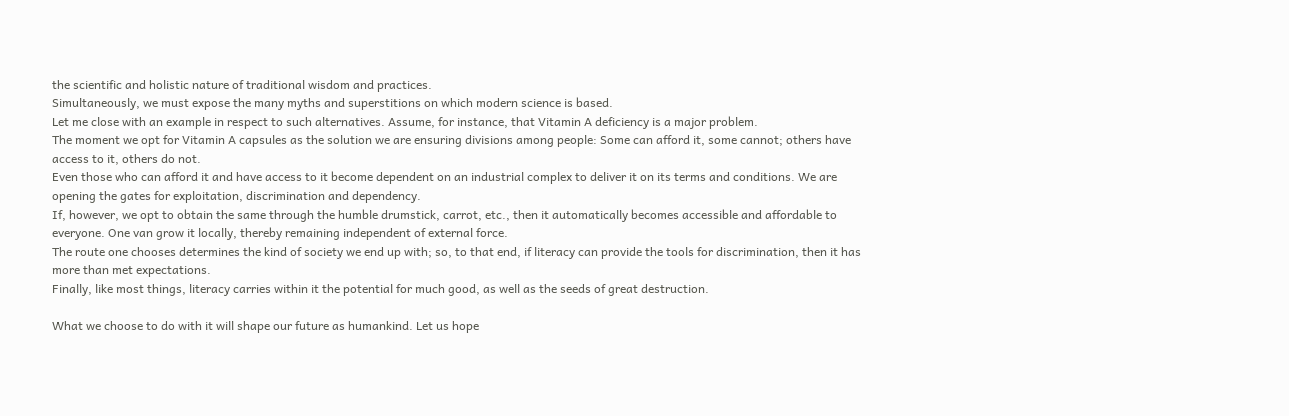the scientific and holistic nature of traditional wisdom and practices.
Simultaneously, we must expose the many myths and superstitions on which modern science is based.
Let me close with an example in respect to such alternatives. Assume, for instance, that Vitamin A deficiency is a major problem.
The moment we opt for Vitamin A capsules as the solution we are ensuring divisions among people: Some can afford it, some cannot; others have access to it, others do not.
Even those who can afford it and have access to it become dependent on an industrial complex to deliver it on its terms and conditions. We are opening the gates for exploitation, discrimination and dependency.
If, however, we opt to obtain the same through the humble drumstick, carrot, etc., then it automatically becomes accessible and affordable to everyone. One van grow it locally, thereby remaining independent of external force.
The route one chooses determines the kind of society we end up with; so, to that end, if literacy can provide the tools for discrimination, then it has more than met expectations.
Finally, like most things, literacy carries within it the potential for much good, as well as the seeds of great destruction.

What we choose to do with it will shape our future as humankind. Let us hope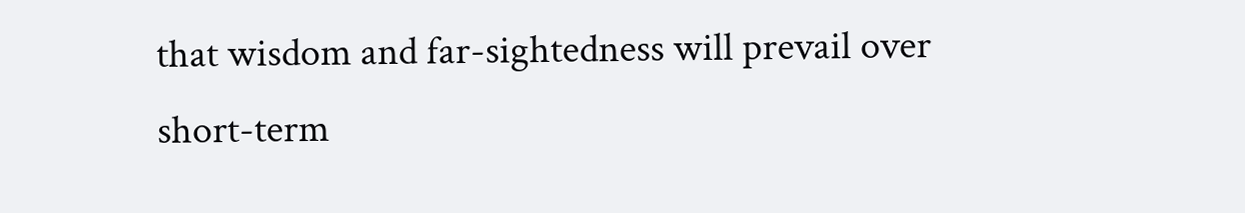that wisdom and far-sightedness will prevail over short-term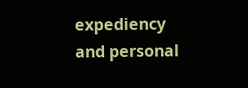expediency and personal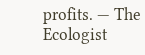profits. — The Ecologist